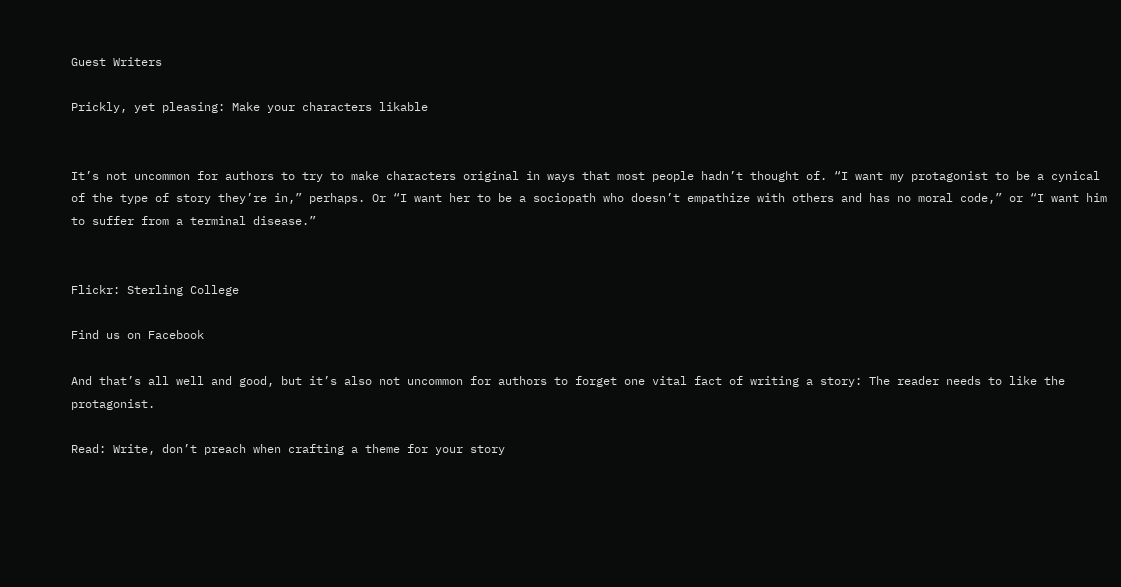Guest Writers

Prickly, yet pleasing: Make your characters likable


It’s not uncommon for authors to try to make characters original in ways that most people hadn’t thought of. “I want my protagonist to be a cynical of the type of story they’re in,” perhaps. Or “I want her to be a sociopath who doesn’t empathize with others and has no moral code,” or “I want him to suffer from a terminal disease.”


Flickr: Sterling College

Find us on Facebook

And that’s all well and good, but it’s also not uncommon for authors to forget one vital fact of writing a story: The reader needs to like the protagonist.

Read: Write, don’t preach when crafting a theme for your story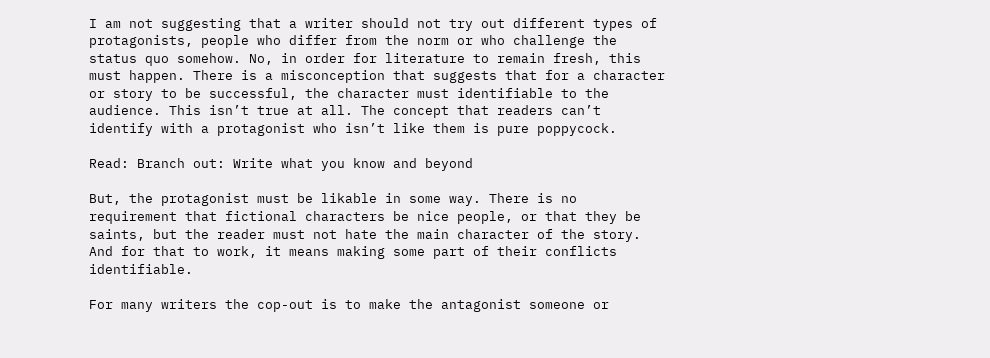I am not suggesting that a writer should not try out different types of protagonists, people who differ from the norm or who challenge the status quo somehow. No, in order for literature to remain fresh, this must happen. There is a misconception that suggests that for a character or story to be successful, the character must identifiable to the audience. This isn’t true at all. The concept that readers can’t identify with a protagonist who isn’t like them is pure poppycock.

Read: Branch out: Write what you know and beyond

But, the protagonist must be likable in some way. There is no requirement that fictional characters be nice people, or that they be saints, but the reader must not hate the main character of the story. And for that to work, it means making some part of their conflicts identifiable.

For many writers the cop-out is to make the antagonist someone or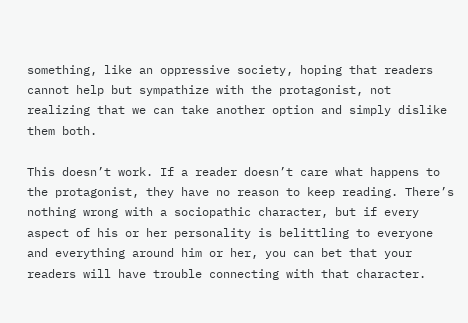something, like an oppressive society, hoping that readers cannot help but sympathize with the protagonist, not realizing that we can take another option and simply dislike them both.

This doesn’t work. If a reader doesn’t care what happens to the protagonist, they have no reason to keep reading. There’s nothing wrong with a sociopathic character, but if every aspect of his or her personality is belittling to everyone and everything around him or her, you can bet that your readers will have trouble connecting with that character.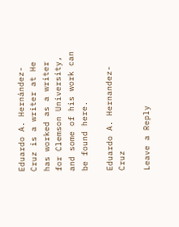Eduardo A. Hernández-Cruz is a writer at He has worked as a writer for Clemson University, and some of his work can be found here.

Eduardo A. Hernandez-Cruz

Leave a Reply